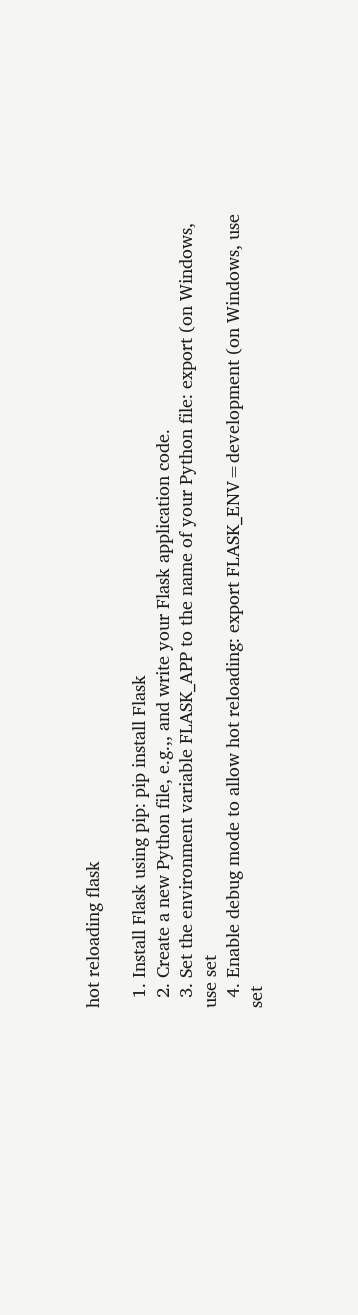hot reloading flask

  1. Install Flask using pip: pip install Flask
  2. Create a new Python file, e.g.,, and write your Flask application code.
  3. Set the environment variable FLASK_APP to the name of your Python file: export (on Windows, use set
  4. Enable debug mode to allow hot reloading: export FLASK_ENV=development (on Windows, use set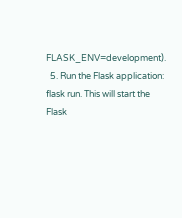FLASK_ENV=development).
  5. Run the Flask application: flask run. This will start the Flask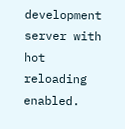development server with hot reloading enabled.